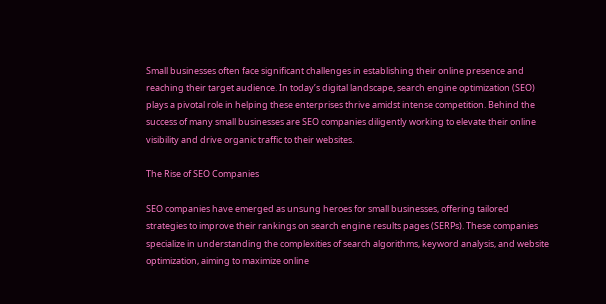Small businesses often face significant challenges in establishing their online presence and reaching their target audience. In today’s digital landscape, search engine optimization (SEO) plays a pivotal role in helping these enterprises thrive amidst intense competition. Behind the success of many small businesses are SEO companies diligently working to elevate their online visibility and drive organic traffic to their websites.

The Rise of SEO Companies

SEO companies have emerged as unsung heroes for small businesses, offering tailored strategies to improve their rankings on search engine results pages (SERPs). These companies specialize in understanding the complexities of search algorithms, keyword analysis, and website optimization, aiming to maximize online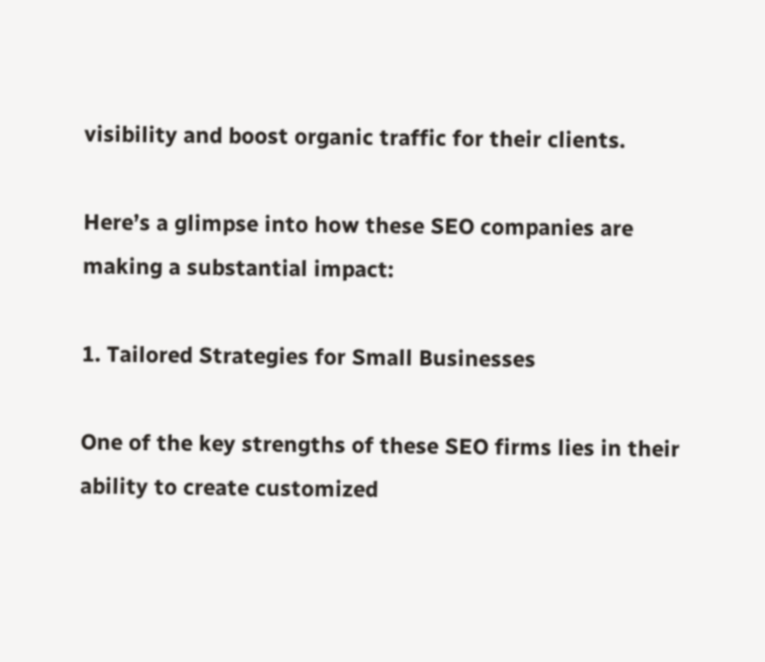visibility and boost organic traffic for their clients.

Here’s a glimpse into how these SEO companies are making a substantial impact:

1. Tailored Strategies for Small Businesses

One of the key strengths of these SEO firms lies in their ability to create customized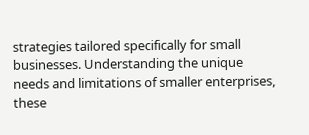strategies tailored specifically for small businesses. Understanding the unique needs and limitations of smaller enterprises, these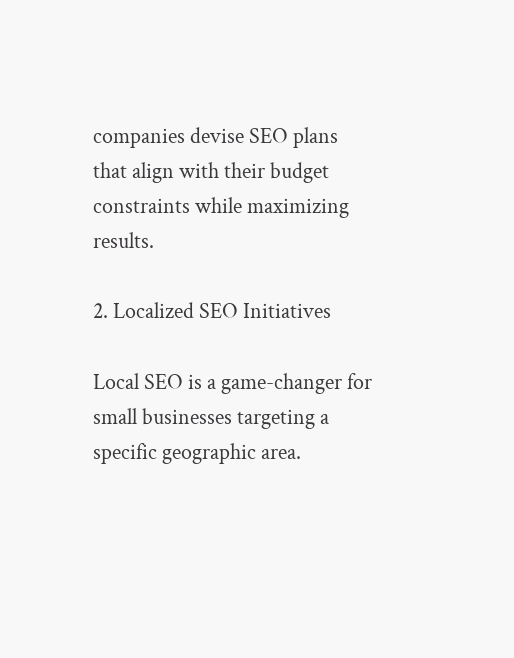companies devise SEO plans that align with their budget constraints while maximizing results.

2. Localized SEO Initiatives

Local SEO is a game-changer for small businesses targeting a specific geographic area.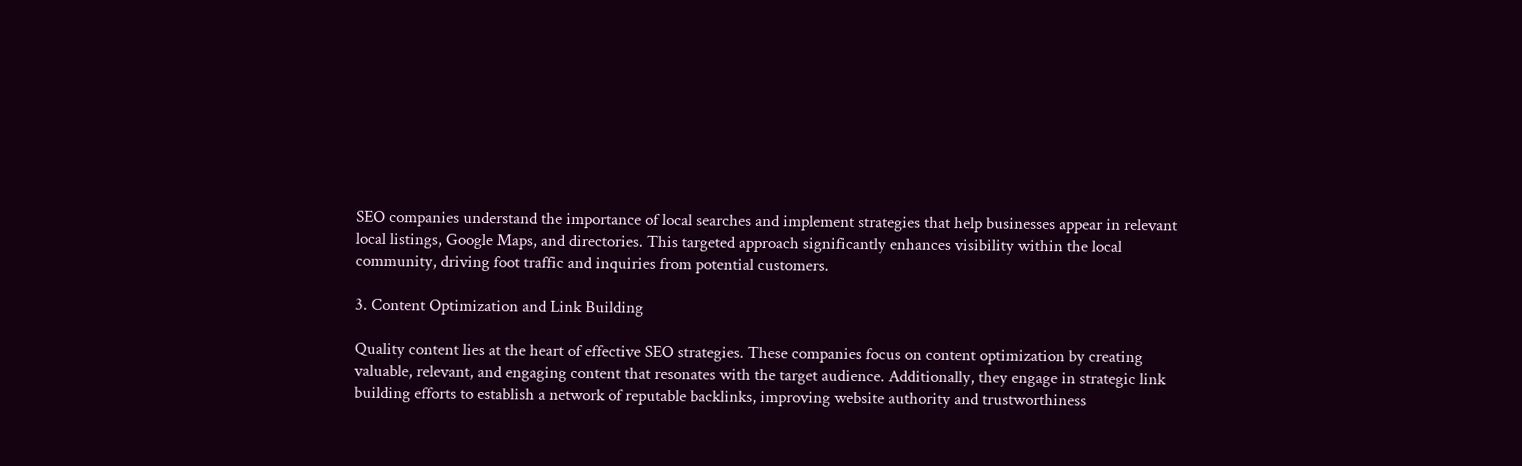SEO companies understand the importance of local searches and implement strategies that help businesses appear in relevant local listings, Google Maps, and directories. This targeted approach significantly enhances visibility within the local community, driving foot traffic and inquiries from potential customers.

3. Content Optimization and Link Building

Quality content lies at the heart of effective SEO strategies. These companies focus on content optimization by creating valuable, relevant, and engaging content that resonates with the target audience. Additionally, they engage in strategic link building efforts to establish a network of reputable backlinks, improving website authority and trustworthiness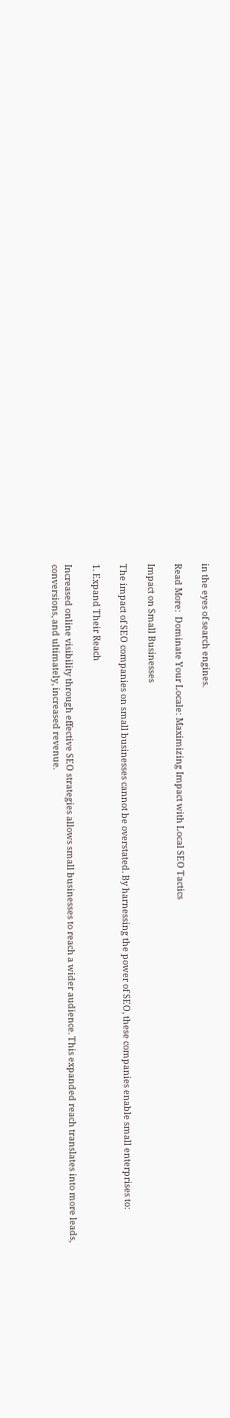in the eyes of search engines.

Read More:  Dominate Your Locale: Maximizing Impact with Local SEO Tactics

Impact on Small Businesses

The impact of SEO companies on small businesses cannot be overstated. By harnessing the power of SEO, these companies enable small enterprises to:

1. Expand Their Reach

Increased online visibility through effective SEO strategies allows small businesses to reach a wider audience. This expanded reach translates into more leads, conversions, and ultimately, increased revenue.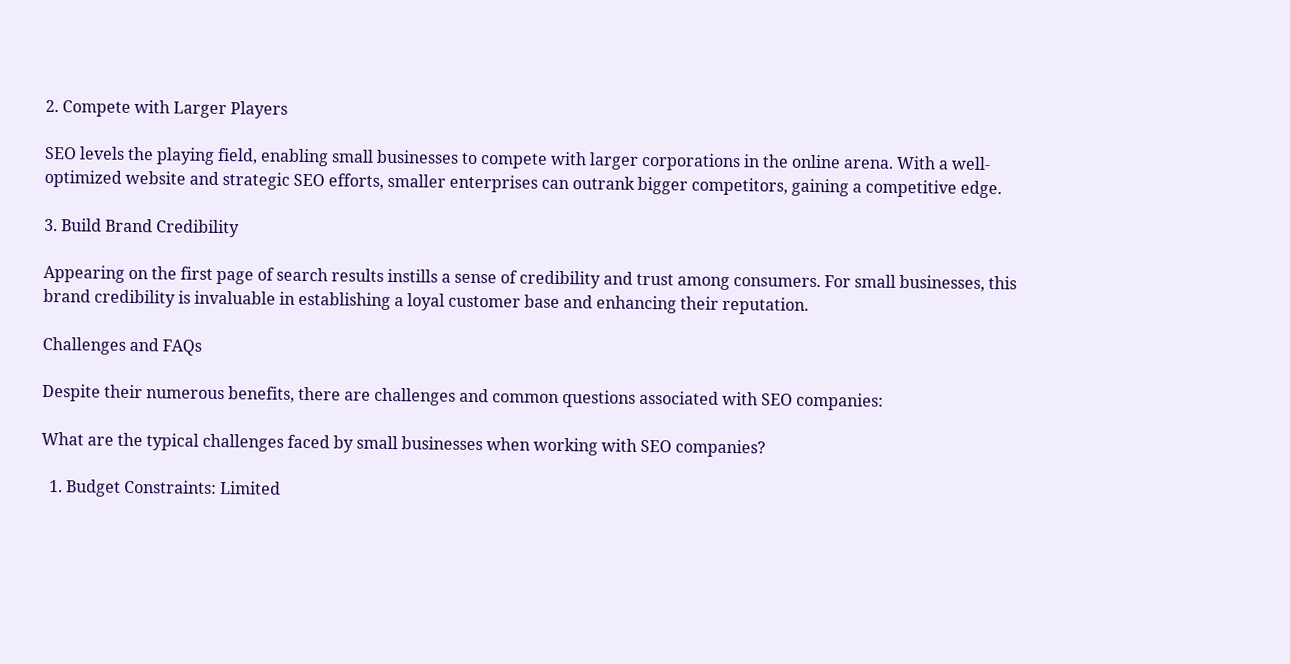2. Compete with Larger Players

SEO levels the playing field, enabling small businesses to compete with larger corporations in the online arena. With a well-optimized website and strategic SEO efforts, smaller enterprises can outrank bigger competitors, gaining a competitive edge.

3. Build Brand Credibility

Appearing on the first page of search results instills a sense of credibility and trust among consumers. For small businesses, this brand credibility is invaluable in establishing a loyal customer base and enhancing their reputation.

Challenges and FAQs

Despite their numerous benefits, there are challenges and common questions associated with SEO companies:

What are the typical challenges faced by small businesses when working with SEO companies?

  1. Budget Constraints: Limited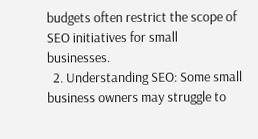budgets often restrict the scope of SEO initiatives for small businesses.
  2. Understanding SEO: Some small business owners may struggle to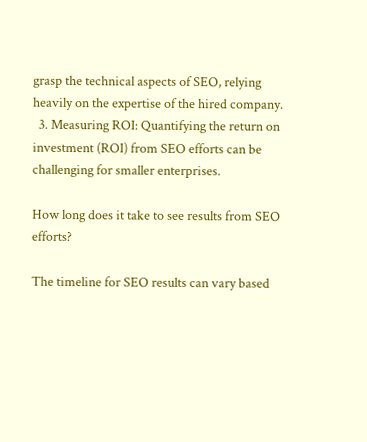grasp the technical aspects of SEO, relying heavily on the expertise of the hired company.
  3. Measuring ROI: Quantifying the return on investment (ROI) from SEO efforts can be challenging for smaller enterprises.

How long does it take to see results from SEO efforts?

The timeline for SEO results can vary based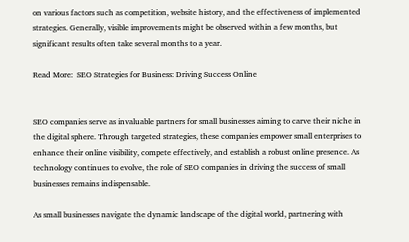on various factors such as competition, website history, and the effectiveness of implemented strategies. Generally, visible improvements might be observed within a few months, but significant results often take several months to a year.

Read More:  SEO Strategies for Business: Driving Success Online


SEO companies serve as invaluable partners for small businesses aiming to carve their niche in the digital sphere. Through targeted strategies, these companies empower small enterprises to enhance their online visibility, compete effectively, and establish a robust online presence. As technology continues to evolve, the role of SEO companies in driving the success of small businesses remains indispensable.

As small businesses navigate the dynamic landscape of the digital world, partnering with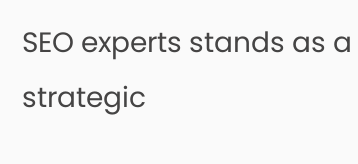SEO experts stands as a strategic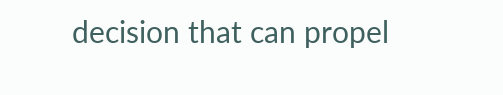decision that can propel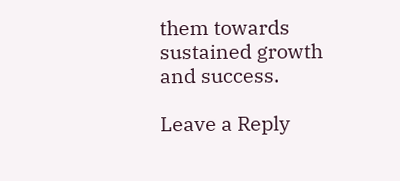them towards sustained growth and success.

Leave a Reply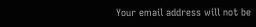Your email address will not be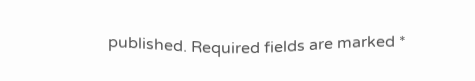published. Required fields are marked *